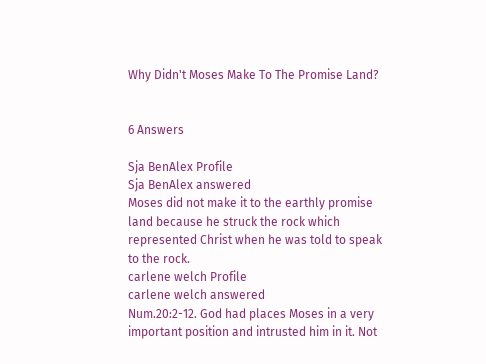Why Didn't Moses Make To The Promise Land?


6 Answers

Sja BenAlex Profile
Sja BenAlex answered
Moses did not make it to the earthly promise land because he struck the rock which represented Christ when he was told to speak to the rock.
carlene welch Profile
carlene welch answered
Num.20:2-12. God had places Moses in a very important position and intrusted him in it. Not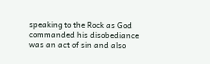speaking to the Rock as God commanded his disobediance was an act of sin and also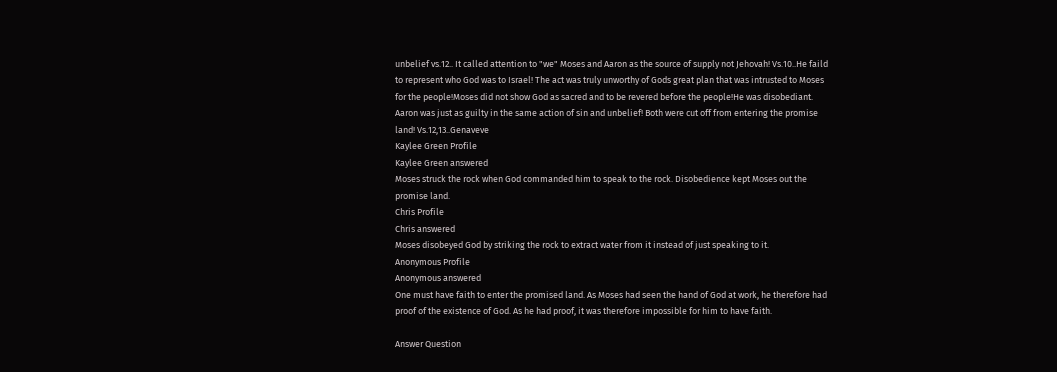unbelief vs.12.. It called attention to "we" Moses and Aaron as the source of supply not Jehovah! Vs.10..He faild to represent who God was to Israel! The act was truly unworthy of Gods great plan that was intrusted to Moses for the people!Moses did not show God as sacred and to be revered before the people!He was disobediant. Aaron was just as guilty in the same action of sin and unbelief! Both were cut off from entering the promise land! Vs.12,13..Genaveve
Kaylee Green Profile
Kaylee Green answered
Moses struck the rock when God commanded him to speak to the rock. Disobedience kept Moses out the promise land.
Chris Profile
Chris answered
Moses disobeyed God by striking the rock to extract water from it instead of just speaking to it.
Anonymous Profile
Anonymous answered
One must have faith to enter the promised land. As Moses had seen the hand of God at work, he therefore had proof of the existence of God. As he had proof, it was therefore impossible for him to have faith.

Answer Question